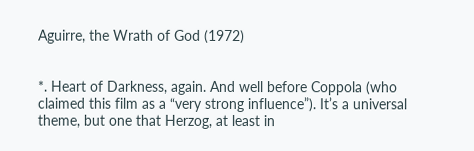Aguirre, the Wrath of God (1972)


*. Heart of Darkness, again. And well before Coppola (who claimed this film as a “very strong influence”). It’s a universal theme, but one that Herzog, at least in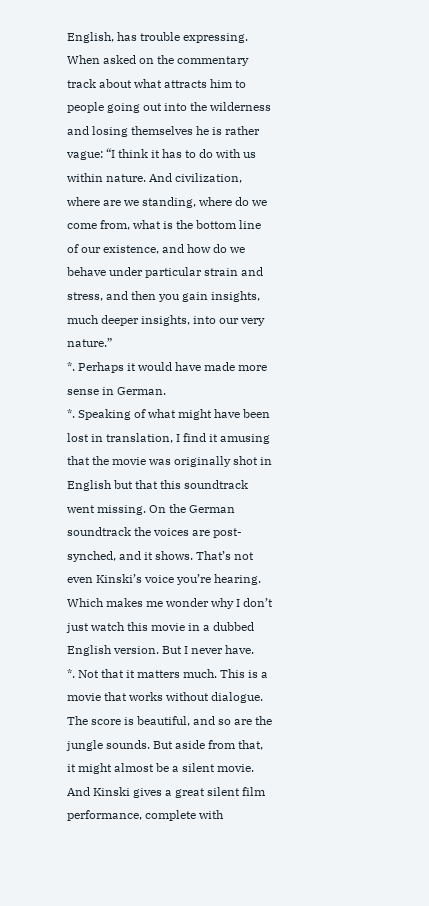English, has trouble expressing. When asked on the commentary track about what attracts him to people going out into the wilderness and losing themselves he is rather vague: “I think it has to do with us within nature. And civilization, where are we standing, where do we come from, what is the bottom line of our existence, and how do we behave under particular strain and stress, and then you gain insights, much deeper insights, into our very nature.”
*. Perhaps it would have made more sense in German.
*. Speaking of what might have been lost in translation, I find it amusing that the movie was originally shot in English but that this soundtrack went missing. On the German soundtrack the voices are post-synched, and it shows. That’s not even Kinski’s voice you’re hearing. Which makes me wonder why I don’t just watch this movie in a dubbed English version. But I never have.
*. Not that it matters much. This is a movie that works without dialogue. The score is beautiful, and so are the jungle sounds. But aside from that, it might almost be a silent movie. And Kinski gives a great silent film performance, complete with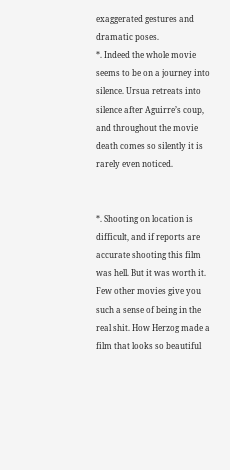exaggerated gestures and dramatic poses.
*. Indeed the whole movie seems to be on a journey into silence. Ursua retreats into silence after Aguirre’s coup, and throughout the movie death comes so silently it is rarely even noticed.


*. Shooting on location is difficult, and if reports are accurate shooting this film was hell. But it was worth it. Few other movies give you such a sense of being in the real shit. How Herzog made a film that looks so beautiful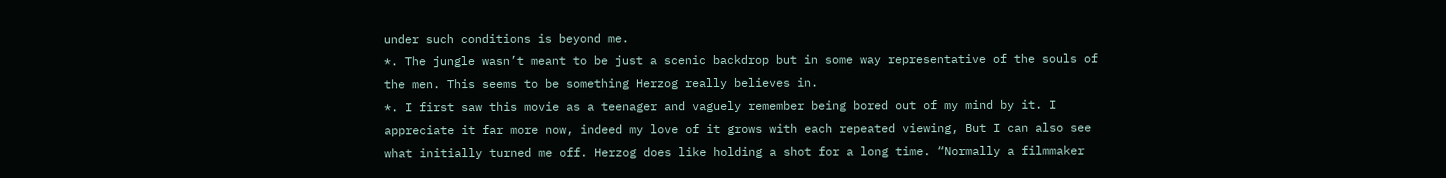under such conditions is beyond me.
*. The jungle wasn’t meant to be just a scenic backdrop but in some way representative of the souls of the men. This seems to be something Herzog really believes in.
*. I first saw this movie as a teenager and vaguely remember being bored out of my mind by it. I appreciate it far more now, indeed my love of it grows with each repeated viewing, But I can also see what initially turned me off. Herzog does like holding a shot for a long time. “Normally a filmmaker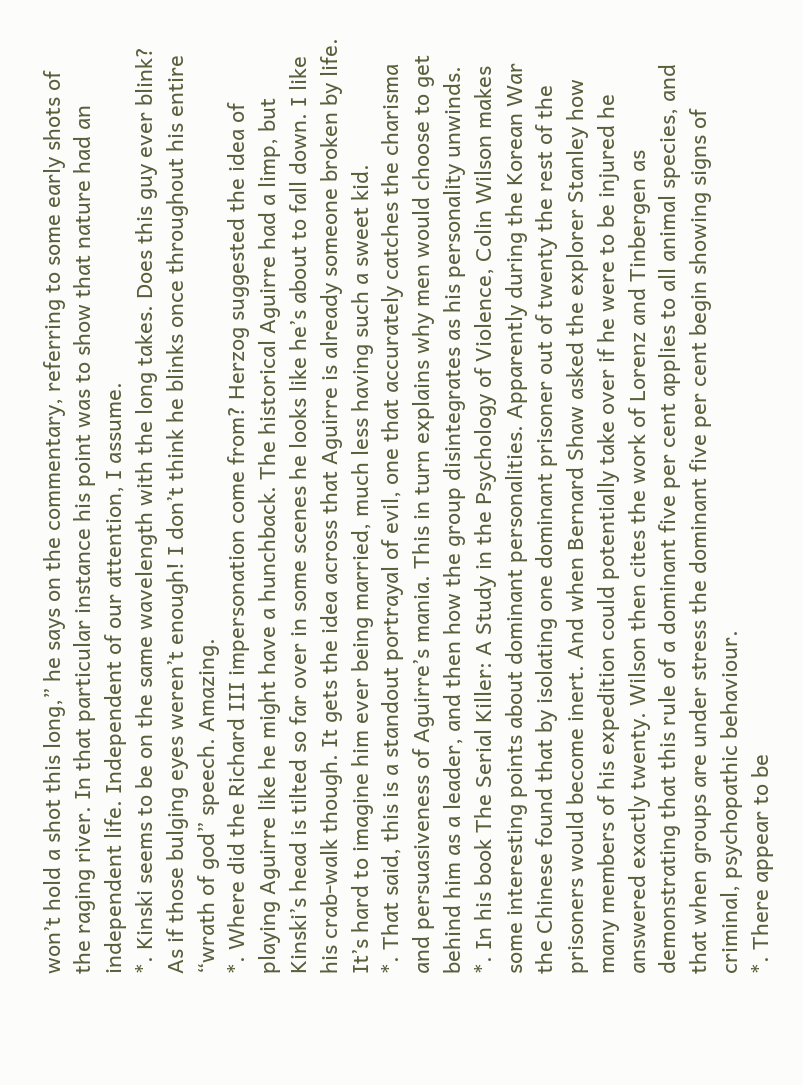won’t hold a shot this long,” he says on the commentary, referring to some early shots of the raging river. In that particular instance his point was to show that nature had an independent life. Independent of our attention, I assume.
*. Kinski seems to be on the same wavelength with the long takes. Does this guy ever blink? As if those bulging eyes weren’t enough! I don’t think he blinks once throughout his entire “wrath of god” speech. Amazing.
*. Where did the Richard III impersonation come from? Herzog suggested the idea of playing Aguirre like he might have a hunchback. The historical Aguirre had a limp, but Kinski’s head is tilted so far over in some scenes he looks like he’s about to fall down. I like his crab-walk though. It gets the idea across that Aguirre is already someone broken by life. It’s hard to imagine him ever being married, much less having such a sweet kid.
*. That said, this is a standout portrayal of evil, one that accurately catches the charisma and persuasiveness of Aguirre’s mania. This in turn explains why men would choose to get behind him as a leader, and then how the group disintegrates as his personality unwinds.
*. In his book The Serial Killer: A Study in the Psychology of Violence, Colin Wilson makes some interesting points about dominant personalities. Apparently during the Korean War the Chinese found that by isolating one dominant prisoner out of twenty the rest of the prisoners would become inert. And when Bernard Shaw asked the explorer Stanley how many members of his expedition could potentially take over if he were to be injured he answered exactly twenty. Wilson then cites the work of Lorenz and Tinbergen as demonstrating that this rule of a dominant five per cent applies to all animal species, and that when groups are under stress the dominant five per cent begin showing signs of criminal, psychopathic behaviour.
*. There appear to be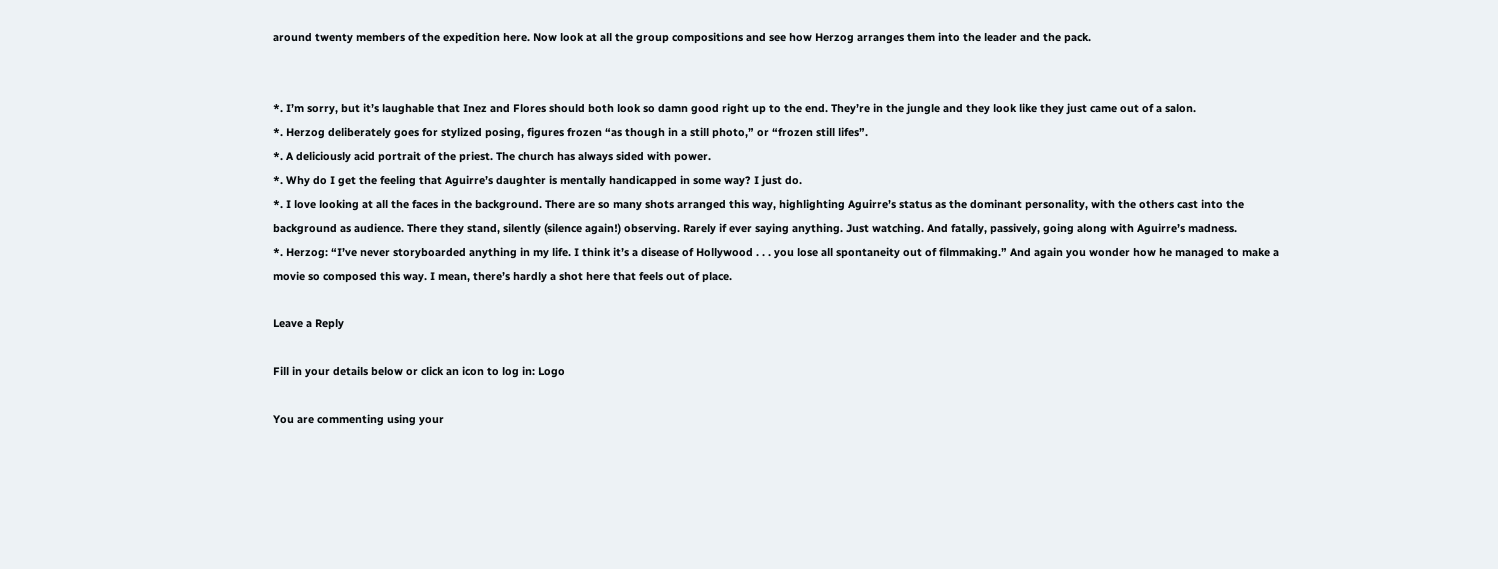around twenty members of the expedition here. Now look at all the group compositions and see how Herzog arranges them into the leader and the pack.


*. I’m sorry, but it’s laughable that Inez and Flores should both look so damn good right up to the end. They’re in the jungle and they look like they just came out of a salon.
*. Herzog deliberately goes for stylized posing, figures frozen “as though in a still photo,” or “frozen still lifes”.
*. A deliciously acid portrait of the priest. The church has always sided with power.
*. Why do I get the feeling that Aguirre’s daughter is mentally handicapped in some way? I just do.
*. I love looking at all the faces in the background. There are so many shots arranged this way, highlighting Aguirre’s status as the dominant personality, with the others cast into the background as audience. There they stand, silently (silence again!) observing. Rarely if ever saying anything. Just watching. And fatally, passively, going along with Aguirre’s madness.
*. Herzog: “I’ve never storyboarded anything in my life. I think it’s a disease of Hollywood . . . you lose all spontaneity out of filmmaking.” And again you wonder how he managed to make a movie so composed this way. I mean, there’s hardly a shot here that feels out of place.

Leave a Reply

Fill in your details below or click an icon to log in: Logo

You are commenting using your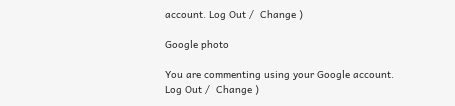account. Log Out /  Change )

Google photo

You are commenting using your Google account. Log Out /  Change )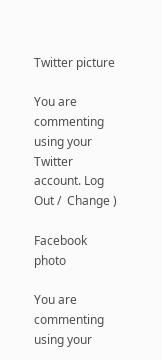Twitter picture

You are commenting using your Twitter account. Log Out /  Change )

Facebook photo

You are commenting using your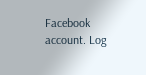Facebook account. Log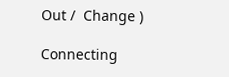Out /  Change )

Connecting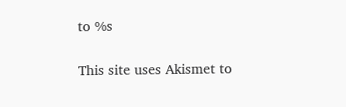to %s

This site uses Akismet to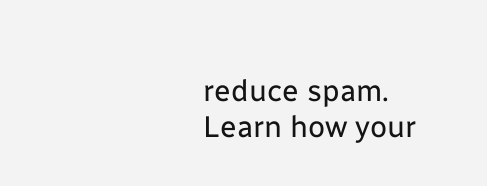reduce spam. Learn how your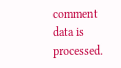comment data is processed.